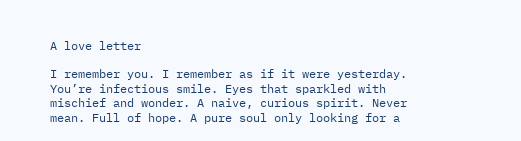A love letter

I remember you. I remember as if it were yesterday. You’re infectious smile. Eyes that sparkled with mischief and wonder. A naive, curious spirit. Never mean. Full of hope. A pure soul only looking for a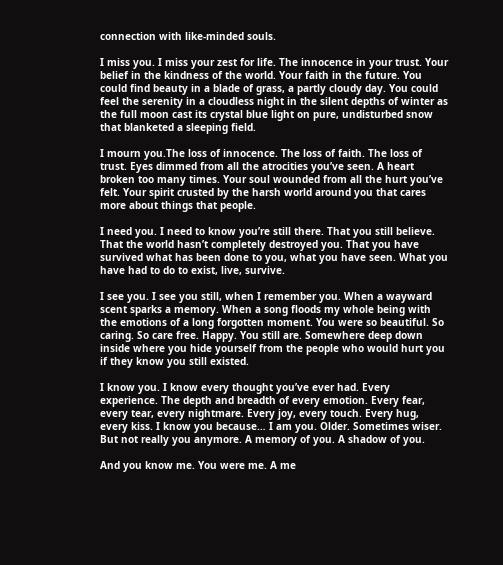connection with like-minded souls.

I miss you. I miss your zest for life. The innocence in your trust. Your belief in the kindness of the world. Your faith in the future. You could find beauty in a blade of grass, a partly cloudy day. You could feel the serenity in a cloudless night in the silent depths of winter as the full moon cast its crystal blue light on pure, undisturbed snow that blanketed a sleeping field.

I mourn you.The loss of innocence. The loss of faith. The loss of trust. Eyes dimmed from all the atrocities you’ve seen. A heart broken too many times. Your soul wounded from all the hurt you’ve felt. Your spirit crusted by the harsh world around you that cares more about things that people.

I need you. I need to know you’re still there. That you still believe. That the world hasn’t completely destroyed you. That you have survived what has been done to you, what you have seen. What you have had to do to exist, live, survive.

I see you. I see you still, when I remember you. When a wayward scent sparks a memory. When a song floods my whole being with the emotions of a long forgotten moment. You were so beautiful. So caring. So care free. Happy. You still are. Somewhere deep down inside where you hide yourself from the people who would hurt you if they know you still existed.

I know you. I know every thought you’ve ever had. Every experience. The depth and breadth of every emotion. Every fear, every tear, every nightmare. Every joy, every touch. Every hug, every kiss. I know you because… I am you. Older. Sometimes wiser. But not really you anymore. A memory of you. A shadow of you.

And you know me. You were me. A me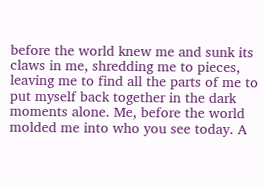before the world knew me and sunk its claws in me, shredding me to pieces, leaving me to find all the parts of me to put myself back together in the dark moments alone. Me, before the world molded me into who you see today. A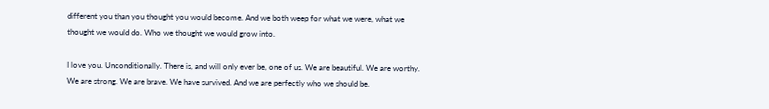different you than you thought you would become. And we both weep for what we were, what we thought we would do. Who we thought we would grow into.

I love you. Unconditionally. There is, and will only ever be, one of us. We are beautiful. We are worthy. We are strong. We are brave. We have survived. And we are perfectly who we should be.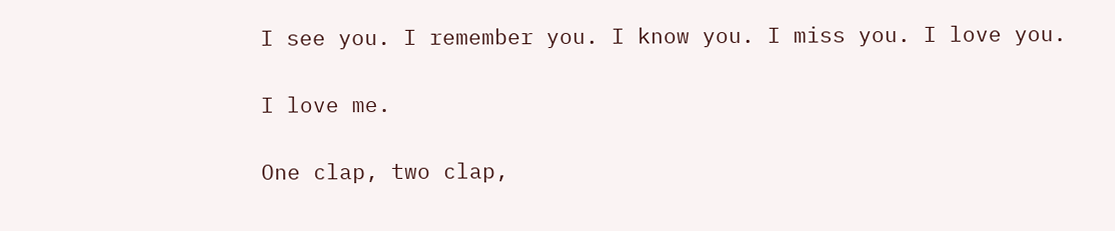I see you. I remember you. I know you. I miss you. I love you.

I love me.

One clap, two clap,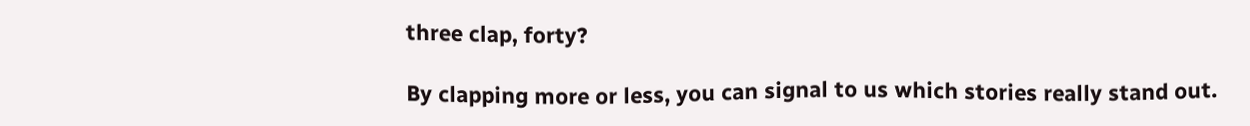three clap, forty?

By clapping more or less, you can signal to us which stories really stand out.